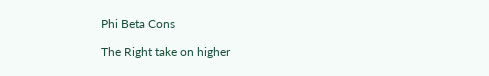Phi Beta Cons

The Right take on higher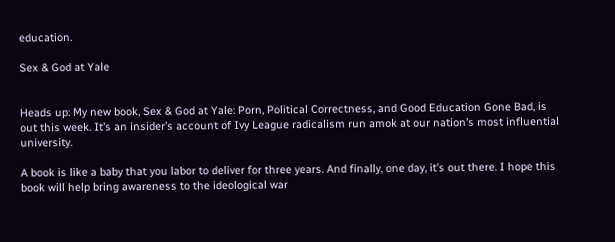education.

Sex & God at Yale


Heads up: My new book, Sex & God at Yale: Porn, Political Correctness, and Good Education Gone Bad, is out this week. It’s an insider’s account of Ivy League radicalism run amok at our nation’s most influential university.

A book is like a baby that you labor to deliver for three years. And finally, one day, it’s out there. I hope this book will help bring awareness to the ideological war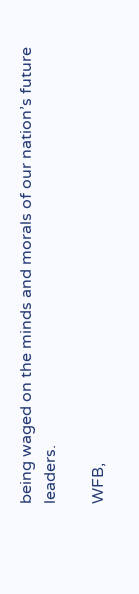being waged on the minds and morals of our nation’s future leaders.

WFB,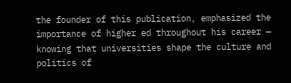the founder of this publication, emphasized the importance of higher ed throughout his career — knowing that universities shape the culture and politics of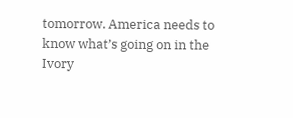tomorrow. America needs to know what’s going on in the Ivory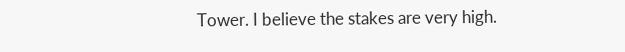Tower. I believe the stakes are very high.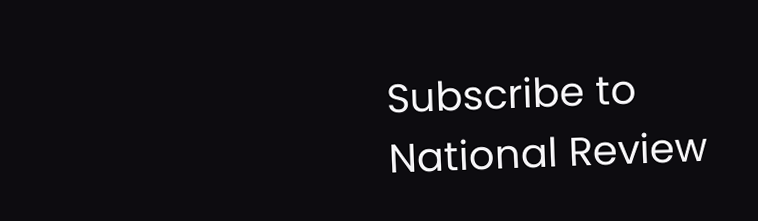Subscribe to National Review